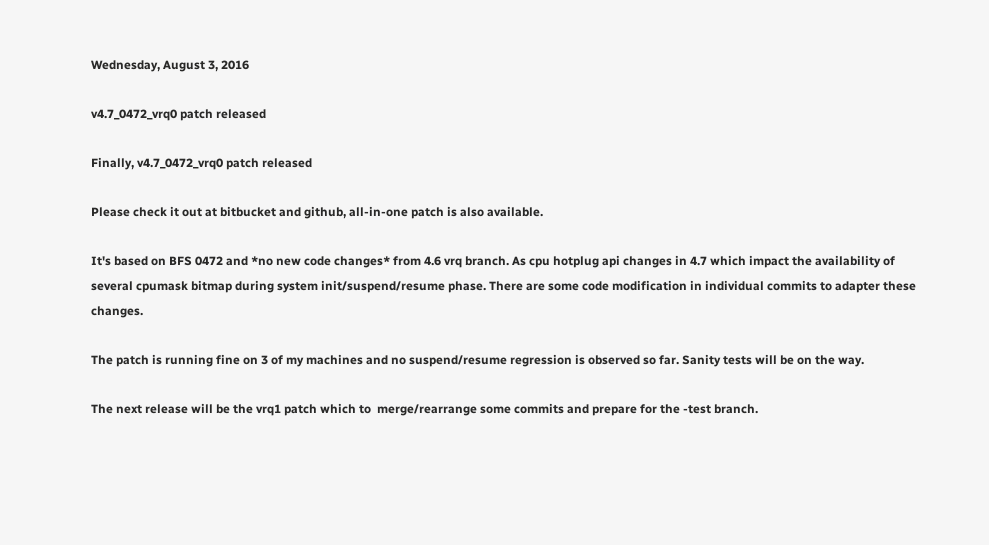Wednesday, August 3, 2016

v4.7_0472_vrq0 patch released

Finally, v4.7_0472_vrq0 patch released

Please check it out at bitbucket and github, all-in-one patch is also available.

It's based on BFS 0472 and *no new code changes* from 4.6 vrq branch. As cpu hotplug api changes in 4.7 which impact the availability of several cpumask bitmap during system init/suspend/resume phase. There are some code modification in individual commits to adapter these changes.

The patch is running fine on 3 of my machines and no suspend/resume regression is observed so far. Sanity tests will be on the way.

The next release will be the vrq1 patch which to  merge/rearrange some commits and prepare for the -test branch.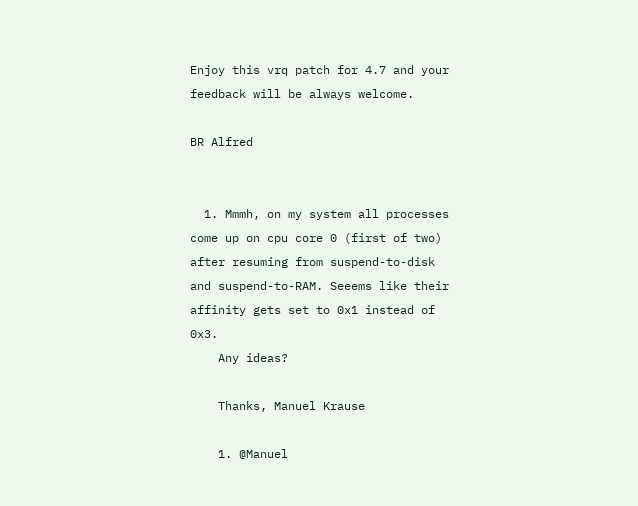Enjoy this vrq patch for 4.7 and your feedback will be always welcome.

BR Alfred


  1. Mmmh, on my system all processes come up on cpu core 0 (first of two) after resuming from suspend-to-disk and suspend-to-RAM. Seeems like their affinity gets set to 0x1 instead of 0x3.
    Any ideas?

    Thanks, Manuel Krause

    1. @Manuel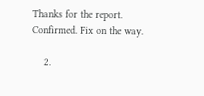Thanks for the report. Confirmed. Fix on the way.

    2.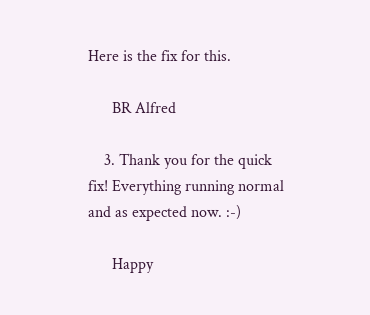Here is the fix for this.

      BR Alfred

    3. Thank you for the quick fix! Everything running normal and as expected now. :-)

      Happy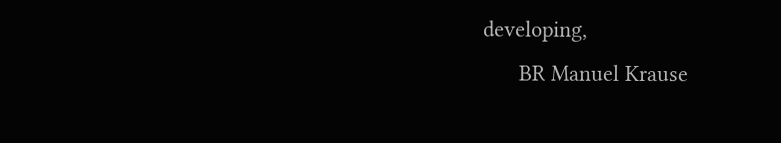developing,
      BR Manuel Krause